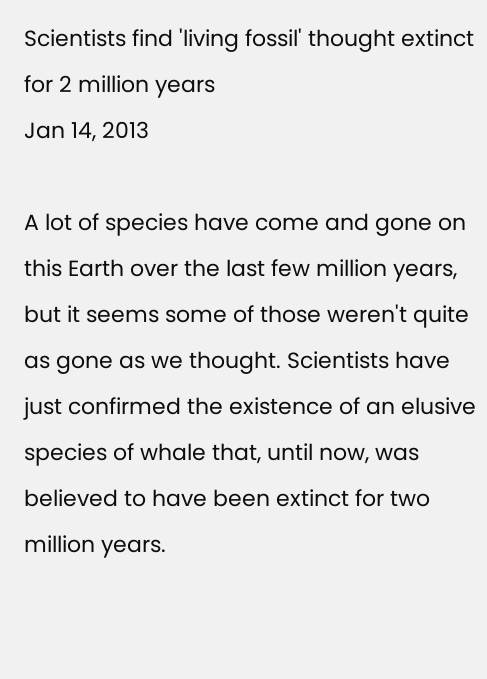Scientists find 'living fossil' thought extinct for 2 million years
Jan 14, 2013

A lot of species have come and gone on this Earth over the last few million years, but it seems some of those weren't quite as gone as we thought. Scientists have just confirmed the existence of an elusive species of whale that, until now, was believed to have been extinct for two million years.